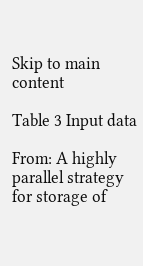Skip to main content

Table 3 Input data

From: A highly parallel strategy for storage of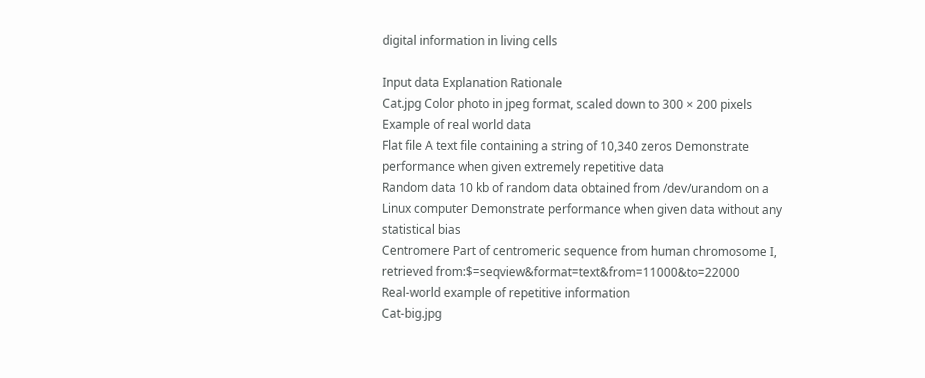digital information in living cells

Input data Explanation Rationale
Cat.jpg Color photo in jpeg format, scaled down to 300 × 200 pixels Example of real world data
Flat file A text file containing a string of 10,340 zeros Demonstrate performance when given extremely repetitive data
Random data 10 kb of random data obtained from /dev/urandom on a Linux computer Demonstrate performance when given data without any statistical bias
Centromere Part of centromeric sequence from human chromosome I, retrieved from:$=seqview&format=text&from=11000&to=22000
Real-world example of repetitive information
Cat-big.jpg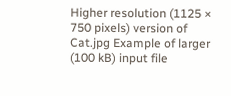Higher resolution (1125 × 750 pixels) version of Cat.jpg Example of larger (100 kB) input file